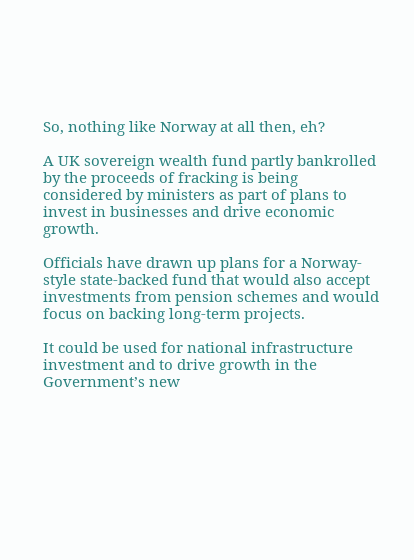So, nothing like Norway at all then, eh?

A UK sovereign wealth fund partly bankrolled by the proceeds of fracking is being considered by ministers as part of plans to invest in businesses and drive economic growth.

Officials have drawn up plans for a Norway-style state-backed fund that would also accept investments from pension schemes and would focus on backing long-term projects.

It could be used for national infrastructure investment and to drive growth in the Government’s new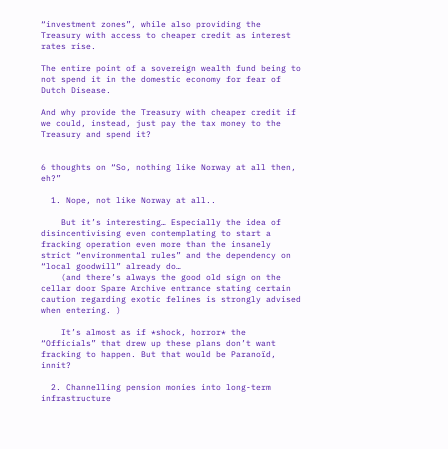“investment zones”, while also providing the Treasury with access to cheaper credit as interest rates rise.

The entire point of a sovereign wealth fund being to not spend it in the domestic economy for fear of Dutch Disease.

And why provide the Treasury with cheaper credit if we could, instead, just pay the tax money to the Treasury and spend it?


6 thoughts on “So, nothing like Norway at all then, eh?”

  1. Nope, not like Norway at all..

    But it’s interesting… Especially the idea of disincentivising even contemplating to start a fracking operation even more than the insanely strict “environmental rules” and the dependency on “local goodwill” already do…
    (and there’s always the good old sign on the cellar door Spare Archive entrance stating certain caution regarding exotic felines is strongly advised when entering. )

    It’s almost as if *shock, horror* the “Officials” that drew up these plans don’t want fracking to happen. But that would be Paranoïd, innit?

  2. Channelling pension monies into long-term infrastructure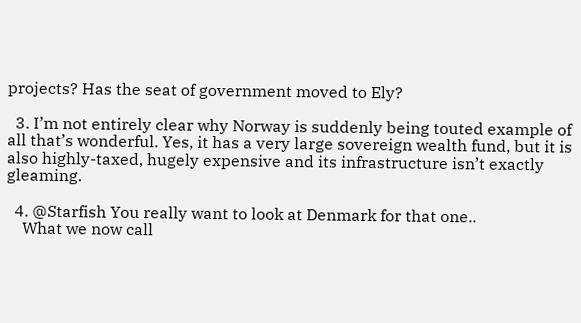projects? Has the seat of government moved to Ely?

  3. I’m not entirely clear why Norway is suddenly being touted example of all that’s wonderful. Yes, it has a very large sovereign wealth fund, but it is also highly-taxed, hugely expensive and its infrastructure isn’t exactly gleaming.

  4. @Starfish You really want to look at Denmark for that one..
    What we now call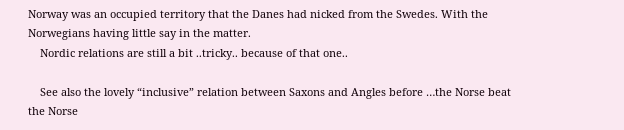Norway was an occupied territory that the Danes had nicked from the Swedes. With the Norwegians having little say in the matter.
    Nordic relations are still a bit ..tricky.. because of that one..

    See also the lovely “inclusive” relation between Saxons and Angles before …the Norse beat the Norse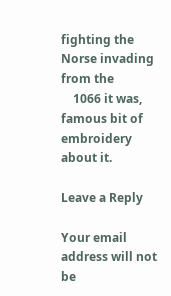fighting the Norse invading from the
    1066 it was, famous bit of embroidery about it.

Leave a Reply

Your email address will not be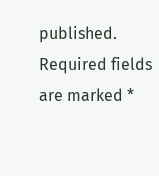published. Required fields are marked *